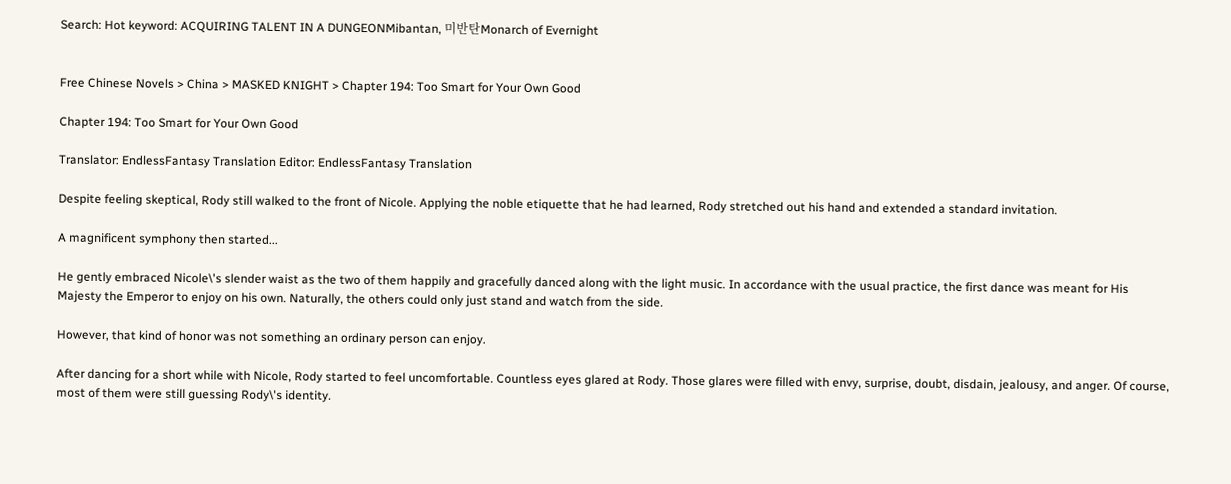Search: Hot keyword: ACQUIRING TALENT IN A DUNGEONMibantan, 미반탄Monarch of Evernight


Free Chinese Novels > China > MASKED KNIGHT > Chapter 194: Too Smart for Your Own Good

Chapter 194: Too Smart for Your Own Good

Translator: EndlessFantasy Translation Editor: EndlessFantasy Translation

Despite feeling skeptical, Rody still walked to the front of Nicole. Applying the noble etiquette that he had learned, Rody stretched out his hand and extended a standard invitation.

A magnificent symphony then started...

He gently embraced Nicole\'s slender waist as the two of them happily and gracefully danced along with the light music. In accordance with the usual practice, the first dance was meant for His Majesty the Emperor to enjoy on his own. Naturally, the others could only just stand and watch from the side.

However, that kind of honor was not something an ordinary person can enjoy.

After dancing for a short while with Nicole, Rody started to feel uncomfortable. Countless eyes glared at Rody. Those glares were filled with envy, surprise, doubt, disdain, jealousy, and anger. Of course, most of them were still guessing Rody\'s identity.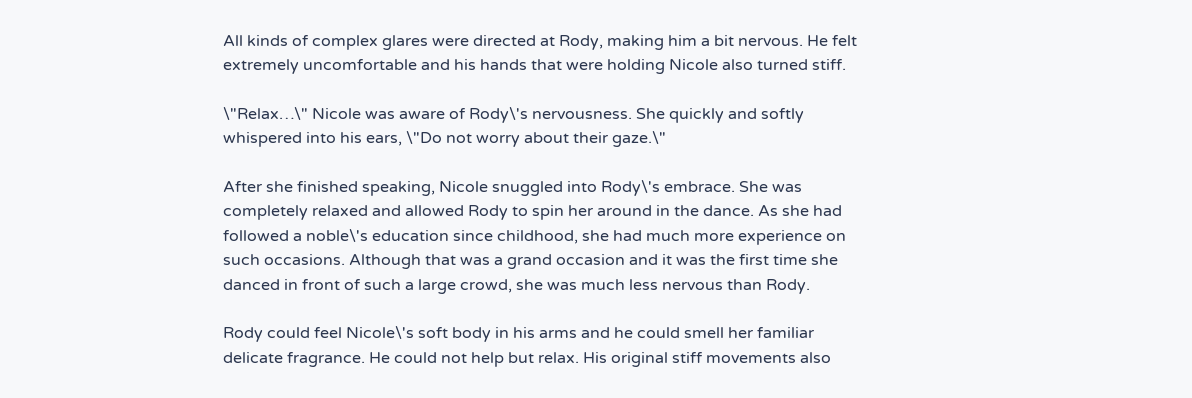All kinds of complex glares were directed at Rody, making him a bit nervous. He felt extremely uncomfortable and his hands that were holding Nicole also turned stiff.

\"Relax…\" Nicole was aware of Rody\'s nervousness. She quickly and softly whispered into his ears, \"Do not worry about their gaze.\"

After she finished speaking, Nicole snuggled into Rody\'s embrace. She was completely relaxed and allowed Rody to spin her around in the dance. As she had followed a noble\'s education since childhood, she had much more experience on such occasions. Although that was a grand occasion and it was the first time she danced in front of such a large crowd, she was much less nervous than Rody.

Rody could feel Nicole\'s soft body in his arms and he could smell her familiar delicate fragrance. He could not help but relax. His original stiff movements also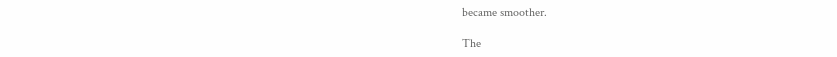became smoother.

The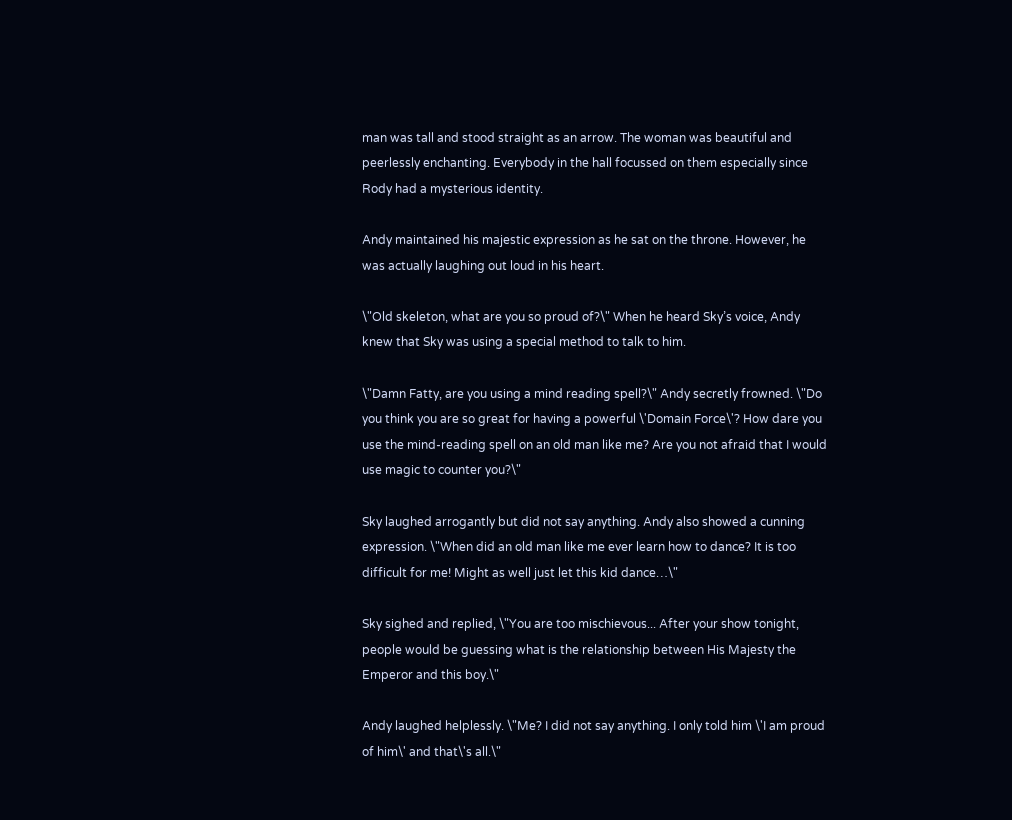man was tall and stood straight as an arrow. The woman was beautiful and peerlessly enchanting. Everybody in the hall focussed on them especially since Rody had a mysterious identity.

Andy maintained his majestic expression as he sat on the throne. However, he was actually laughing out loud in his heart.

\"Old skeleton, what are you so proud of?\" When he heard Sky’s voice, Andy knew that Sky was using a special method to talk to him.

\"Damn Fatty, are you using a mind reading spell?\" Andy secretly frowned. \"Do you think you are so great for having a powerful \'Domain Force\'? How dare you use the mind-reading spell on an old man like me? Are you not afraid that I would use magic to counter you?\"

Sky laughed arrogantly but did not say anything. Andy also showed a cunning expression. \"When did an old man like me ever learn how to dance? It is too difficult for me! Might as well just let this kid dance…\"

Sky sighed and replied, \"You are too mischievous... After your show tonight, people would be guessing what is the relationship between His Majesty the Emperor and this boy.\"

Andy laughed helplessly. \"Me? I did not say anything. I only told him \'I am proud of him\' and that\'s all.\"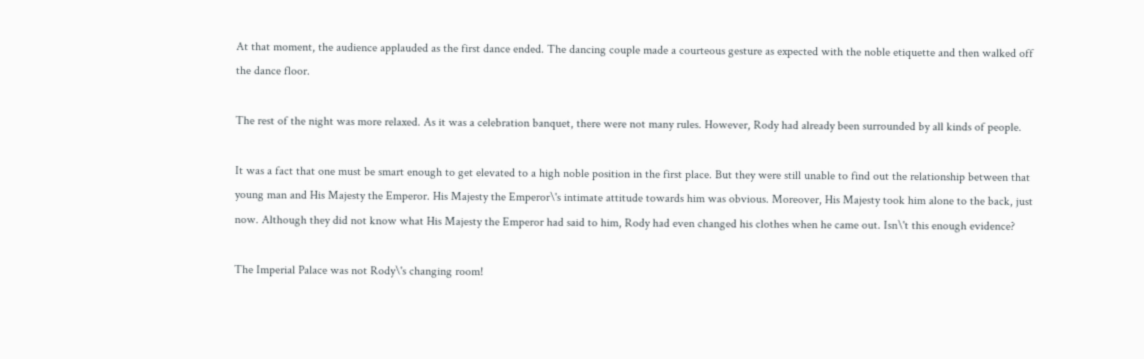At that moment, the audience applauded as the first dance ended. The dancing couple made a courteous gesture as expected with the noble etiquette and then walked off the dance floor.

The rest of the night was more relaxed. As it was a celebration banquet, there were not many rules. However, Rody had already been surrounded by all kinds of people.

It was a fact that one must be smart enough to get elevated to a high noble position in the first place. But they were still unable to find out the relationship between that young man and His Majesty the Emperor. His Majesty the Emperor\'s intimate attitude towards him was obvious. Moreover, His Majesty took him alone to the back, just now. Although they did not know what His Majesty the Emperor had said to him, Rody had even changed his clothes when he came out. Isn\'t this enough evidence?

The Imperial Palace was not Rody\'s changing room!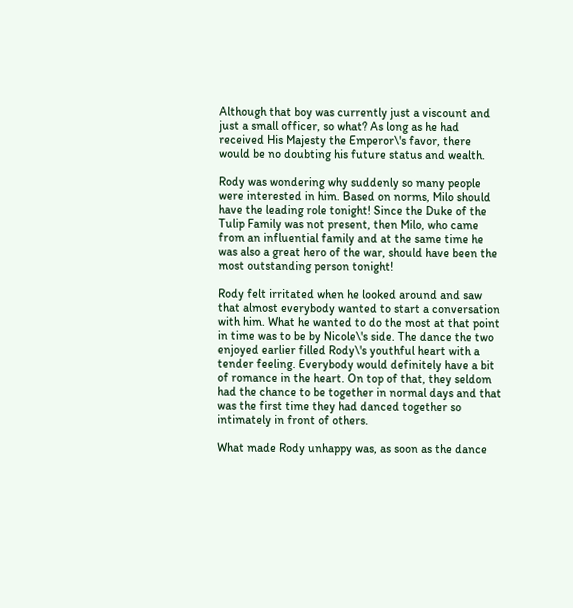Although that boy was currently just a viscount and just a small officer, so what? As long as he had received His Majesty the Emperor\'s favor, there would be no doubting his future status and wealth.

Rody was wondering why suddenly so many people were interested in him. Based on norms, Milo should have the leading role tonight! Since the Duke of the Tulip Family was not present, then Milo, who came from an influential family and at the same time he was also a great hero of the war, should have been the most outstanding person tonight!

Rody felt irritated when he looked around and saw that almost everybody wanted to start a conversation with him. What he wanted to do the most at that point in time was to be by Nicole\'s side. The dance the two enjoyed earlier filled Rody\'s youthful heart with a tender feeling. Everybody would definitely have a bit of romance in the heart. On top of that, they seldom had the chance to be together in normal days and that was the first time they had danced together so intimately in front of others.

What made Rody unhappy was, as soon as the dance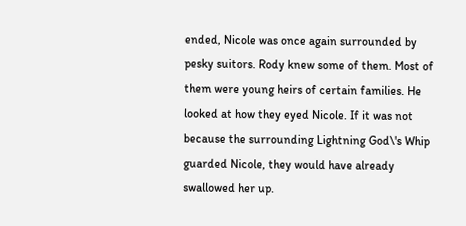ended, Nicole was once again surrounded by pesky suitors. Rody knew some of them. Most of them were young heirs of certain families. He looked at how they eyed Nicole. If it was not because the surrounding Lightning God\'s Whip guarded Nicole, they would have already swallowed her up.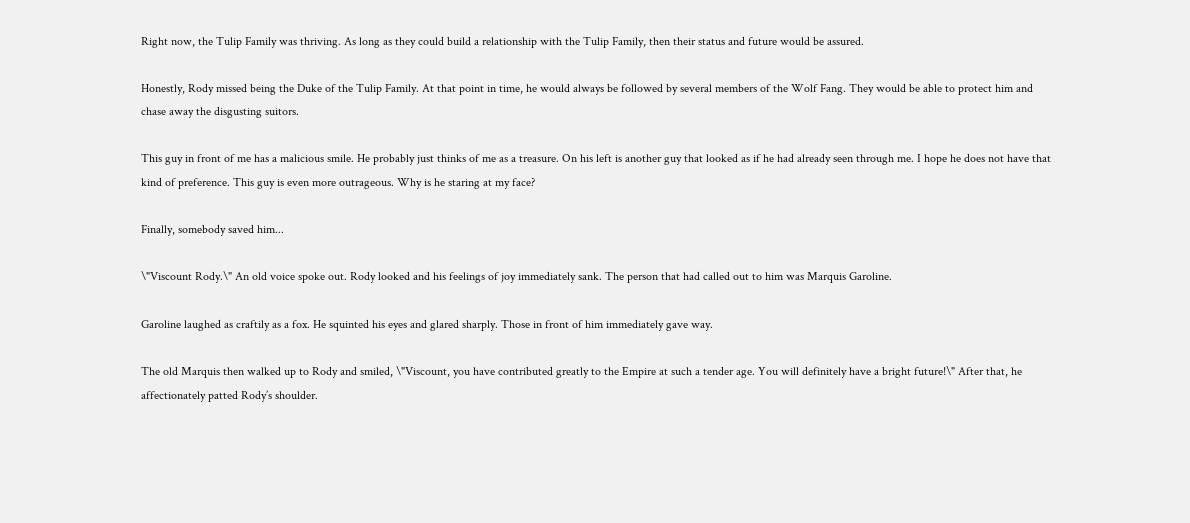Right now, the Tulip Family was thriving. As long as they could build a relationship with the Tulip Family, then their status and future would be assured.

Honestly, Rody missed being the Duke of the Tulip Family. At that point in time, he would always be followed by several members of the Wolf Fang. They would be able to protect him and chase away the disgusting suitors.

This guy in front of me has a malicious smile. He probably just thinks of me as a treasure. On his left is another guy that looked as if he had already seen through me. I hope he does not have that kind of preference. This guy is even more outrageous. Why is he staring at my face?

Finally, somebody saved him...

\"Viscount Rody.\" An old voice spoke out. Rody looked and his feelings of joy immediately sank. The person that had called out to him was Marquis Garoline.

Garoline laughed as craftily as a fox. He squinted his eyes and glared sharply. Those in front of him immediately gave way.

The old Marquis then walked up to Rody and smiled, \"Viscount, you have contributed greatly to the Empire at such a tender age. You will definitely have a bright future!\" After that, he affectionately patted Rody’s shoulder.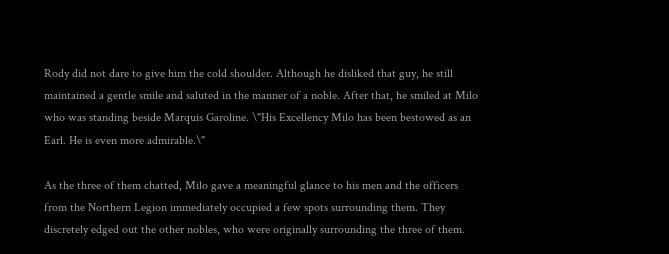Rody did not dare to give him the cold shoulder. Although he disliked that guy, he still maintained a gentle smile and saluted in the manner of a noble. After that, he smiled at Milo who was standing beside Marquis Garoline. \"His Excellency Milo has been bestowed as an Earl. He is even more admirable.\"

As the three of them chatted, Milo gave a meaningful glance to his men and the officers from the Northern Legion immediately occupied a few spots surrounding them. They discretely edged out the other nobles, who were originally surrounding the three of them.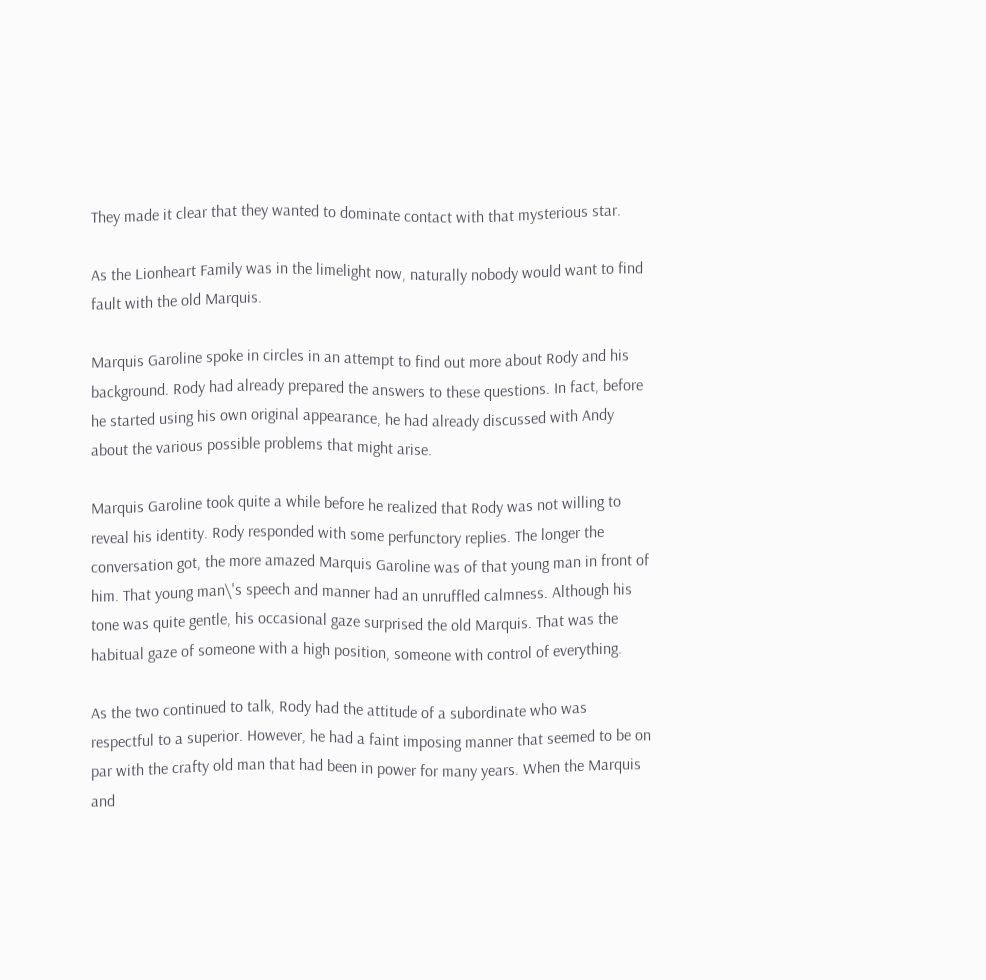They made it clear that they wanted to dominate contact with that mysterious star.

As the Lionheart Family was in the limelight now, naturally nobody would want to find fault with the old Marquis.

Marquis Garoline spoke in circles in an attempt to find out more about Rody and his background. Rody had already prepared the answers to these questions. In fact, before he started using his own original appearance, he had already discussed with Andy about the various possible problems that might arise.

Marquis Garoline took quite a while before he realized that Rody was not willing to reveal his identity. Rody responded with some perfunctory replies. The longer the conversation got, the more amazed Marquis Garoline was of that young man in front of him. That young man\'s speech and manner had an unruffled calmness. Although his tone was quite gentle, his occasional gaze surprised the old Marquis. That was the habitual gaze of someone with a high position, someone with control of everything.

As the two continued to talk, Rody had the attitude of a subordinate who was respectful to a superior. However, he had a faint imposing manner that seemed to be on par with the crafty old man that had been in power for many years. When the Marquis and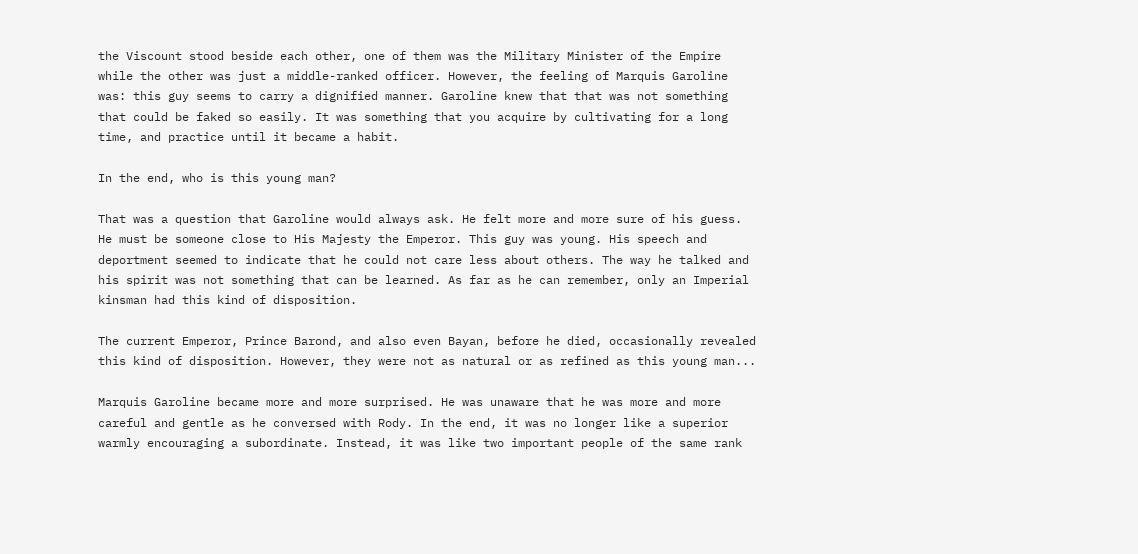the Viscount stood beside each other, one of them was the Military Minister of the Empire while the other was just a middle-ranked officer. However, the feeling of Marquis Garoline was: this guy seems to carry a dignified manner. Garoline knew that that was not something that could be faked so easily. It was something that you acquire by cultivating for a long time, and practice until it became a habit.

In the end, who is this young man?

That was a question that Garoline would always ask. He felt more and more sure of his guess. He must be someone close to His Majesty the Emperor. This guy was young. His speech and deportment seemed to indicate that he could not care less about others. The way he talked and his spirit was not something that can be learned. As far as he can remember, only an Imperial kinsman had this kind of disposition.

The current Emperor, Prince Barond, and also even Bayan, before he died, occasionally revealed this kind of disposition. However, they were not as natural or as refined as this young man...

Marquis Garoline became more and more surprised. He was unaware that he was more and more careful and gentle as he conversed with Rody. In the end, it was no longer like a superior warmly encouraging a subordinate. Instead, it was like two important people of the same rank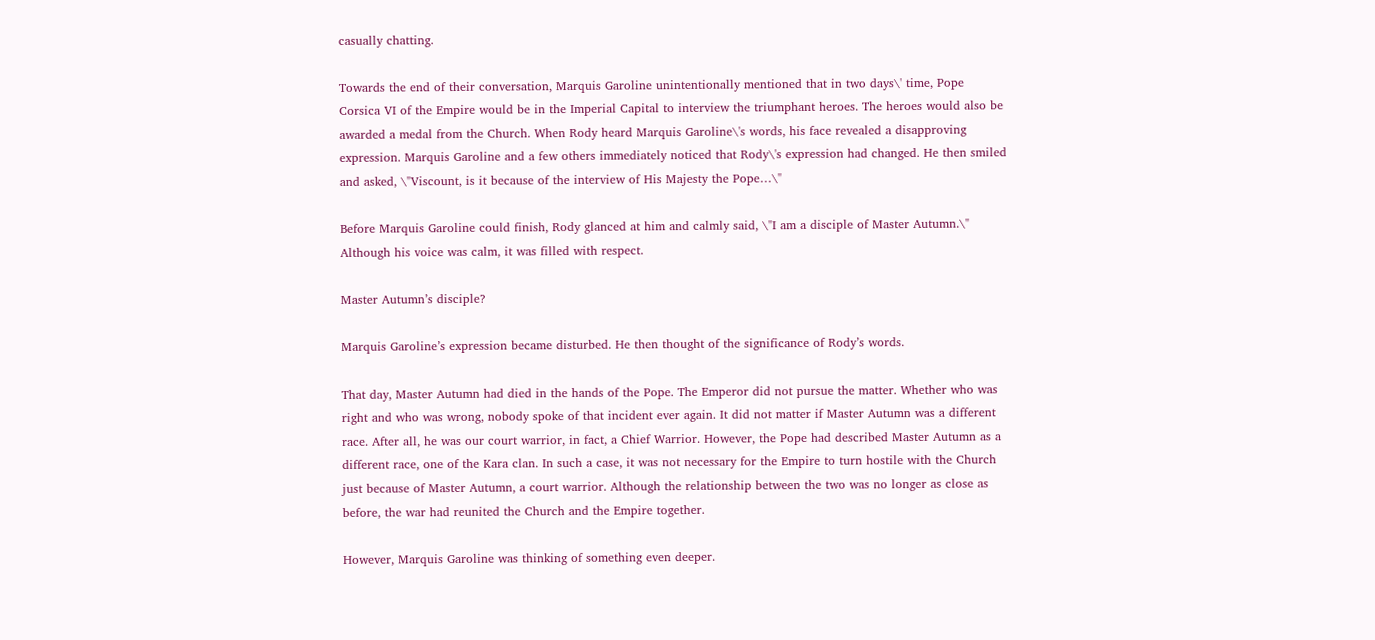casually chatting.

Towards the end of their conversation, Marquis Garoline unintentionally mentioned that in two days\' time, Pope Corsica VI of the Empire would be in the Imperial Capital to interview the triumphant heroes. The heroes would also be awarded a medal from the Church. When Rody heard Marquis Garoline\'s words, his face revealed a disapproving expression. Marquis Garoline and a few others immediately noticed that Rody\'s expression had changed. He then smiled and asked, \"Viscount, is it because of the interview of His Majesty the Pope…\"

Before Marquis Garoline could finish, Rody glanced at him and calmly said, \"I am a disciple of Master Autumn.\" Although his voice was calm, it was filled with respect.

Master Autumn’s disciple?

Marquis Garoline’s expression became disturbed. He then thought of the significance of Rody’s words.

That day, Master Autumn had died in the hands of the Pope. The Emperor did not pursue the matter. Whether who was right and who was wrong, nobody spoke of that incident ever again. It did not matter if Master Autumn was a different race. After all, he was our court warrior, in fact, a Chief Warrior. However, the Pope had described Master Autumn as a different race, one of the Kara clan. In such a case, it was not necessary for the Empire to turn hostile with the Church just because of Master Autumn, a court warrior. Although the relationship between the two was no longer as close as before, the war had reunited the Church and the Empire together.

However, Marquis Garoline was thinking of something even deeper.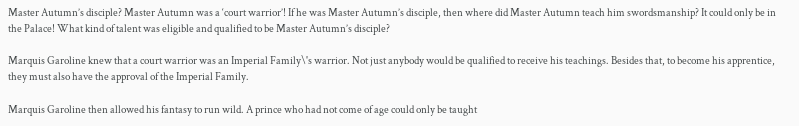Master Autumn’s disciple? Master Autumn was a ‘court warrior’! If he was Master Autumn’s disciple, then where did Master Autumn teach him swordsmanship? It could only be in the Palace! What kind of talent was eligible and qualified to be Master Autumn’s disciple?

Marquis Garoline knew that a court warrior was an Imperial Family\'s warrior. Not just anybody would be qualified to receive his teachings. Besides that, to become his apprentice, they must also have the approval of the Imperial Family.

Marquis Garoline then allowed his fantasy to run wild. A prince who had not come of age could only be taught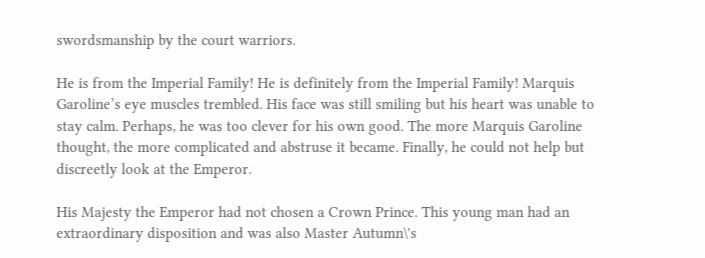swordsmanship by the court warriors.

He is from the Imperial Family! He is definitely from the Imperial Family! Marquis Garoline’s eye muscles trembled. His face was still smiling but his heart was unable to stay calm. Perhaps, he was too clever for his own good. The more Marquis Garoline thought, the more complicated and abstruse it became. Finally, he could not help but discreetly look at the Emperor.

His Majesty the Emperor had not chosen a Crown Prince. This young man had an extraordinary disposition and was also Master Autumn\'s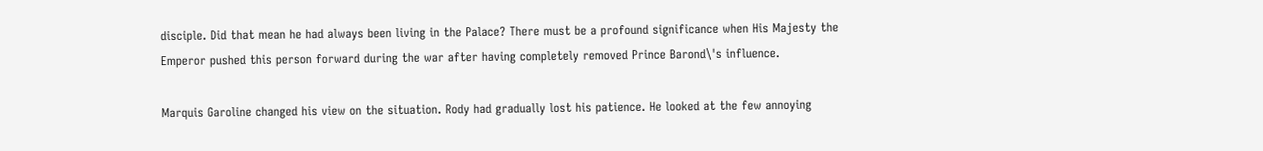disciple. Did that mean he had always been living in the Palace? There must be a profound significance when His Majesty the Emperor pushed this person forward during the war after having completely removed Prince Barond\'s influence.

Marquis Garoline changed his view on the situation. Rody had gradually lost his patience. He looked at the few annoying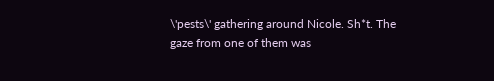\'pests\' gathering around Nicole. Sh*t. The gaze from one of them was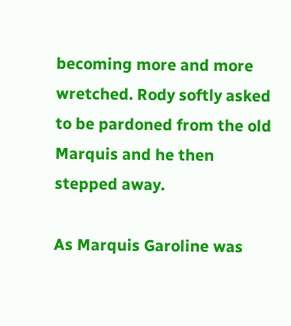becoming more and more wretched. Rody softly asked to be pardoned from the old Marquis and he then stepped away.

As Marquis Garoline was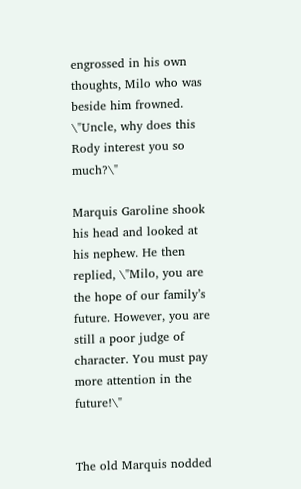engrossed in his own thoughts, Milo who was beside him frowned. \"Uncle, why does this Rody interest you so much?\"

Marquis Garoline shook his head and looked at his nephew. He then replied, \"Milo, you are the hope of our family’s future. However, you are still a poor judge of character. You must pay more attention in the future!\"


The old Marquis nodded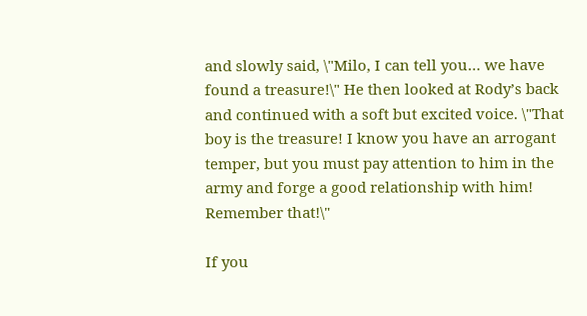and slowly said, \"Milo, I can tell you… we have found a treasure!\" He then looked at Rody’s back and continued with a soft but excited voice. \"That boy is the treasure! I know you have an arrogant temper, but you must pay attention to him in the army and forge a good relationship with him! Remember that!\"

If you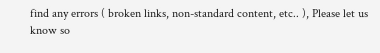find any errors ( broken links, non-standard content, etc.. ), Please let us know so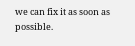we can fix it as soon as possible.